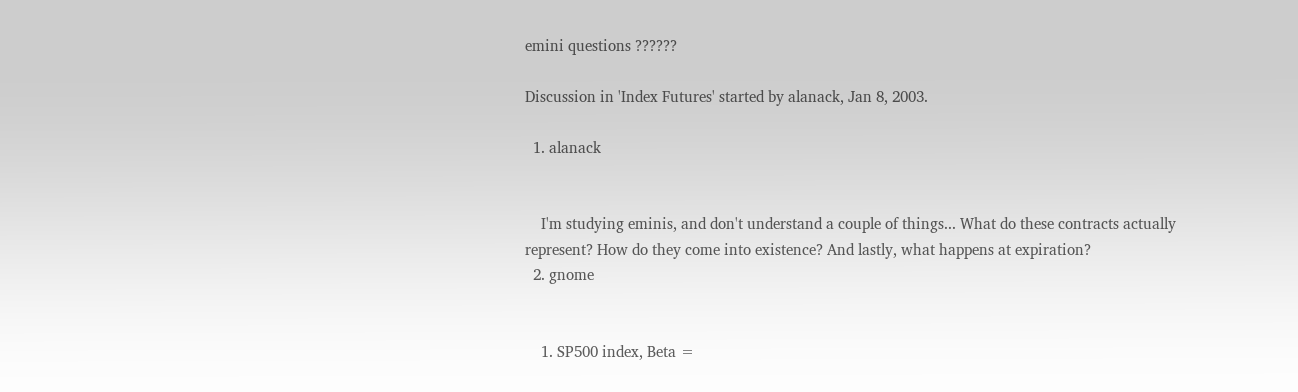emini questions ??????

Discussion in 'Index Futures' started by alanack, Jan 8, 2003.

  1. alanack


    I'm studying eminis, and don't understand a couple of things... What do these contracts actually represent? How do they come into existence? And lastly, what happens at expiration?
  2. gnome


    1. SP500 index, Beta =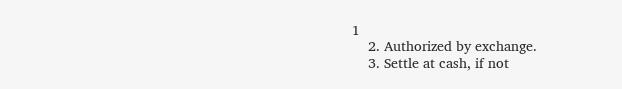1
    2. Authorized by exchange.
    3. Settle at cash, if not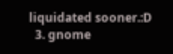liquidated sooner.:D
  3. gnome